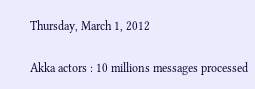Thursday, March 1, 2012

Akka actors : 10 millions messages processed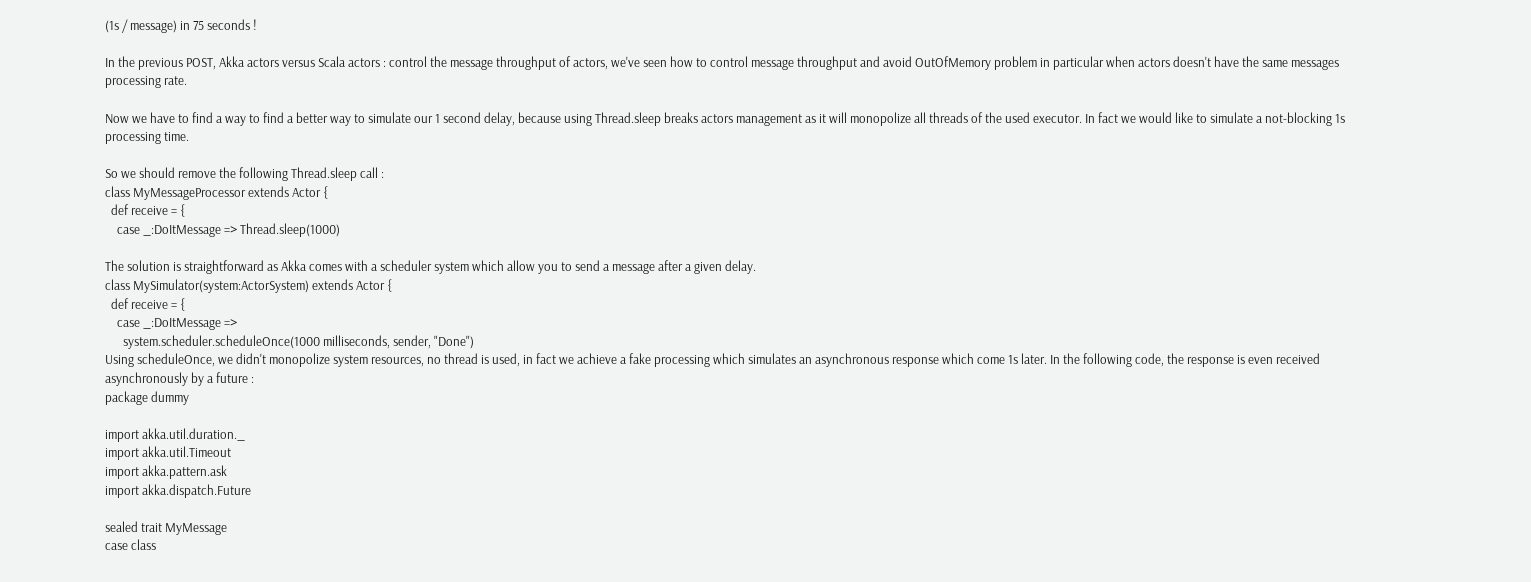(1s / message) in 75 seconds !

In the previous POST, Akka actors versus Scala actors : control the message throughput of actors, we've seen how to control message throughput and avoid OutOfMemory problem in particular when actors doesn't have the same messages processing rate.

Now we have to find a way to find a better way to simulate our 1 second delay, because using Thread.sleep breaks actors management as it will monopolize all threads of the used executor. In fact we would like to simulate a not-blocking 1s processing time.

So we should remove the following Thread.sleep call :
class MyMessageProcessor extends Actor {
  def receive = {
    case _:DoItMessage => Thread.sleep(1000)

The solution is straightforward as Akka comes with a scheduler system which allow you to send a message after a given delay.
class MySimulator(system:ActorSystem) extends Actor {
  def receive = {
    case _:DoItMessage =>
      system.scheduler.scheduleOnce(1000 milliseconds, sender, "Done")
Using scheduleOnce, we didn't monopolize system resources, no thread is used, in fact we achieve a fake processing which simulates an asynchronous response which come 1s later. In the following code, the response is even received asynchronously by a future :
package dummy

import akka.util.duration._
import akka.util.Timeout
import akka.pattern.ask
import akka.dispatch.Future

sealed trait MyMessage
case class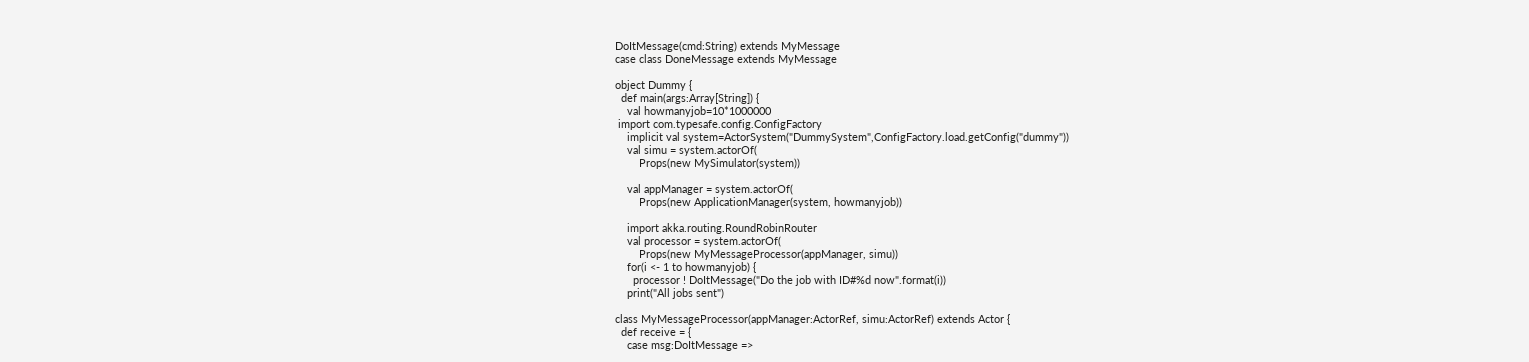DoItMessage(cmd:String) extends MyMessage
case class DoneMessage extends MyMessage

object Dummy {
  def main(args:Array[String]) {
    val howmanyjob=10*1000000
 import com.typesafe.config.ConfigFactory
    implicit val system=ActorSystem("DummySystem",ConfigFactory.load.getConfig("dummy"))
    val simu = system.actorOf(
        Props(new MySimulator(system))

    val appManager = system.actorOf(
        Props(new ApplicationManager(system, howmanyjob))

    import akka.routing.RoundRobinRouter
    val processor = system.actorOf(
        Props(new MyMessageProcessor(appManager, simu))
    for(i <- 1 to howmanyjob) {
      processor ! DoItMessage("Do the job with ID#%d now".format(i))
    print("All jobs sent")

class MyMessageProcessor(appManager:ActorRef, simu:ActorRef) extends Actor {
  def receive = {
    case msg:DoItMessage =>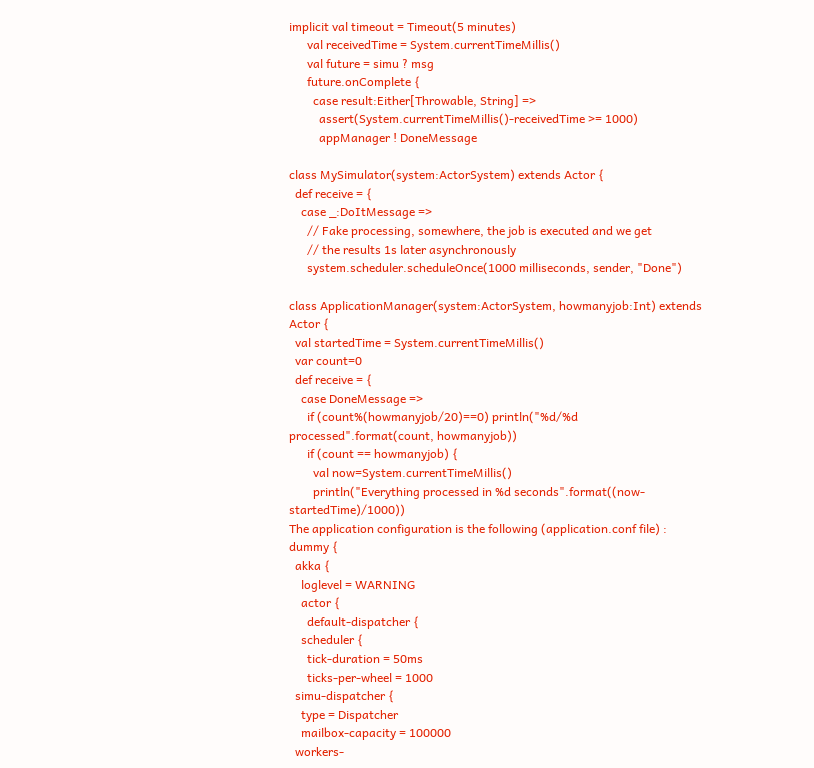implicit val timeout = Timeout(5 minutes)
      val receivedTime = System.currentTimeMillis()
      val future = simu ? msg
      future.onComplete {
        case result:Either[Throwable, String] =>
          assert(System.currentTimeMillis()-receivedTime >= 1000)
          appManager ! DoneMessage

class MySimulator(system:ActorSystem) extends Actor {
  def receive = {
    case _:DoItMessage =>
      // Fake processing, somewhere, the job is executed and we get
      // the results 1s later asynchronously
      system.scheduler.scheduleOnce(1000 milliseconds, sender, "Done")

class ApplicationManager(system:ActorSystem, howmanyjob:Int) extends Actor {
  val startedTime = System.currentTimeMillis()
  var count=0
  def receive = {
    case DoneMessage =>
      if (count%(howmanyjob/20)==0) println("%d/%d processed".format(count, howmanyjob))
      if (count == howmanyjob) {
        val now=System.currentTimeMillis()
        println("Everything processed in %d seconds".format((now-startedTime)/1000))
The application configuration is the following (application.conf file) :
dummy {
  akka {
    loglevel = WARNING
    actor {
      default-dispatcher {
    scheduler {
      tick-duration = 50ms
      ticks-per-wheel = 1000
  simu-dispatcher {
    type = Dispatcher
    mailbox-capacity = 100000
  workers-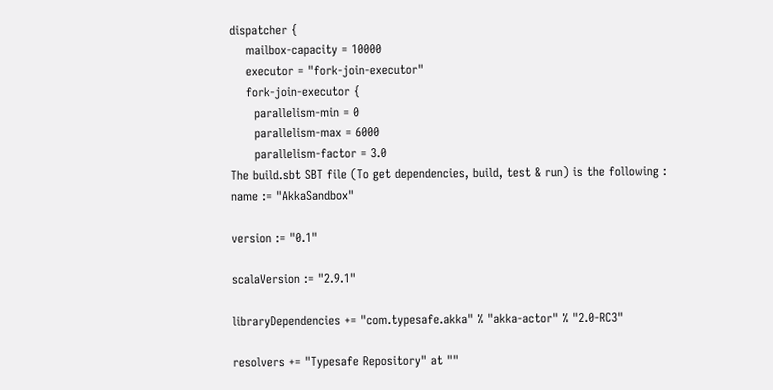dispatcher {
    mailbox-capacity = 10000
    executor = "fork-join-executor"
    fork-join-executor {
      parallelism-min = 0
      parallelism-max = 6000
      parallelism-factor = 3.0
The build.sbt SBT file (To get dependencies, build, test & run) is the following :
name := "AkkaSandbox"

version := "0.1"

scalaVersion := "2.9.1"

libraryDependencies += "com.typesafe.akka" % "akka-actor" % "2.0-RC3"

resolvers += "Typesafe Repository" at ""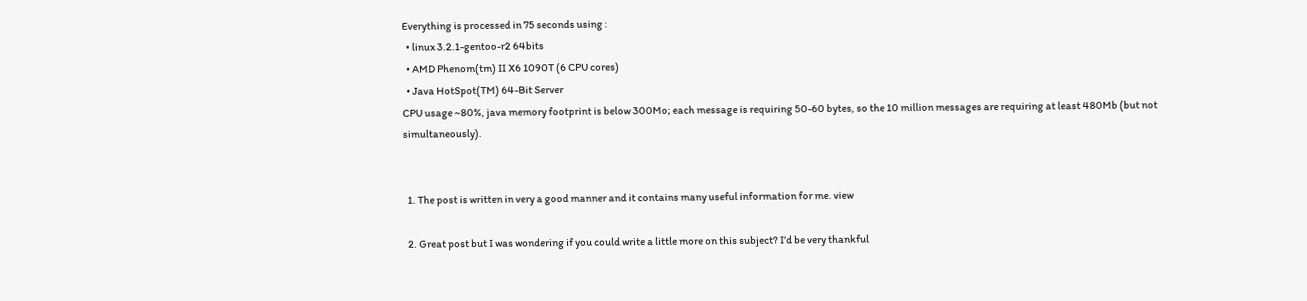Everything is processed in 75 seconds using :
  • linux 3.2.1-gentoo-r2 64bits
  • AMD Phenom(tm) II X6 1090T (6 CPU cores)
  • Java HotSpot(TM) 64-Bit Server
CPU usage ~80%, java memory footprint is below 300Mo; each message is requiring 50-60 bytes, so the 10 million messages are requiring at least 480Mb (but not simultaneously).


  1. The post is written in very a good manner and it contains many useful information for me. view

  2. Great post but I was wondering if you could write a little more on this subject? I’d be very thankful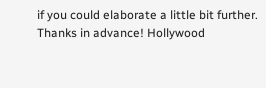if you could elaborate a little bit further. Thanks in advance! Hollywood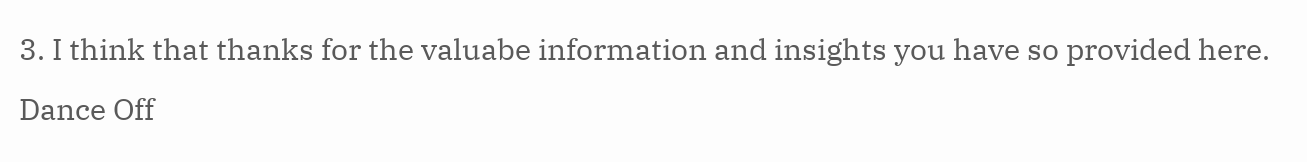3. I think that thanks for the valuabe information and insights you have so provided here. Dance Off